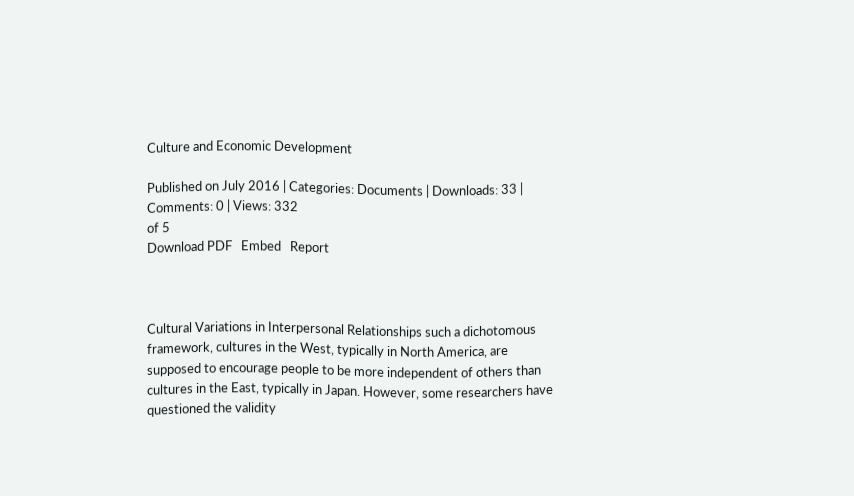Culture and Economic Development

Published on July 2016 | Categories: Documents | Downloads: 33 | Comments: 0 | Views: 332
of 5
Download PDF   Embed   Report



Cultural Variations in Interpersonal Relationships such a dichotomous framework, cultures in the West, typically in North America, are supposed to encourage people to be more independent of others than cultures in the East, typically in Japan. However, some researchers have questioned the validity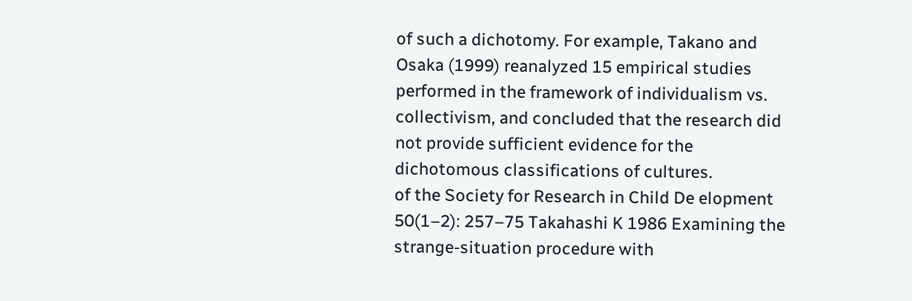of such a dichotomy. For example, Takano and Osaka (1999) reanalyzed 15 empirical studies performed in the framework of individualism vs. collectivism, and concluded that the research did not provide sufficient evidence for the dichotomous classifications of cultures.
of the Society for Research in Child De elopment 50(1–2): 257–75 Takahashi K 1986 Examining the strange-situation procedure with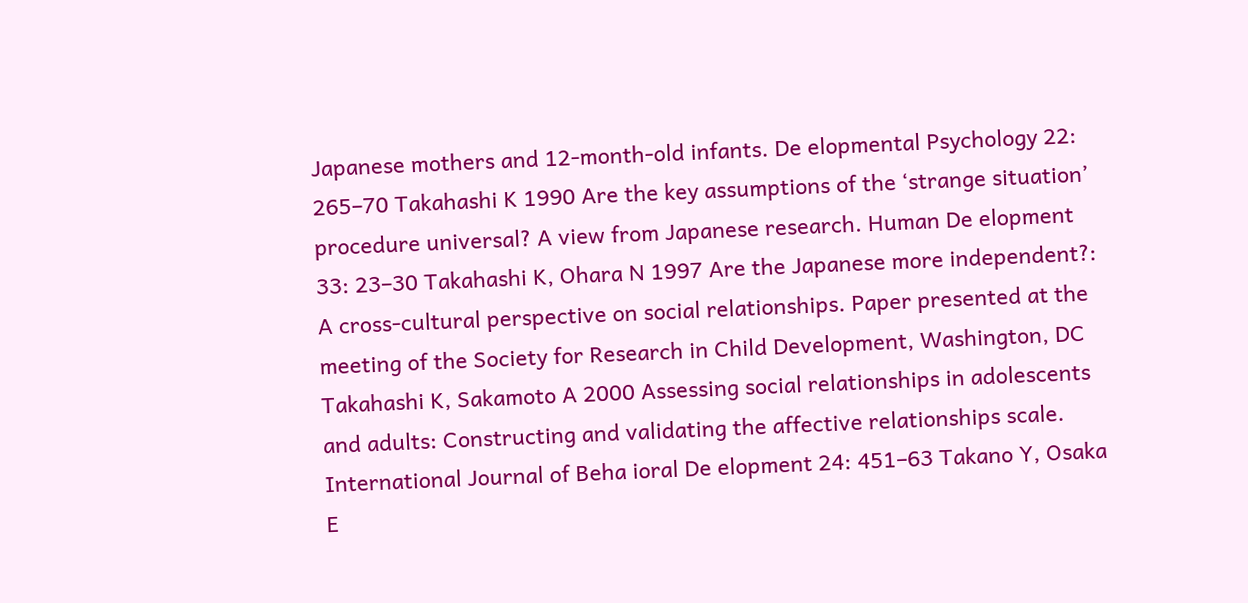Japanese mothers and 12-month-old infants. De elopmental Psychology 22: 265–70 Takahashi K 1990 Are the key assumptions of the ‘strange situation’ procedure universal? A view from Japanese research. Human De elopment 33: 23–30 Takahashi K, Ohara N 1997 Are the Japanese more independent?: A cross-cultural perspective on social relationships. Paper presented at the meeting of the Society for Research in Child Development, Washington, DC Takahashi K, Sakamoto A 2000 Assessing social relationships in adolescents and adults: Constructing and validating the affective relationships scale. International Journal of Beha ioral De elopment 24: 451–63 Takano Y, Osaka E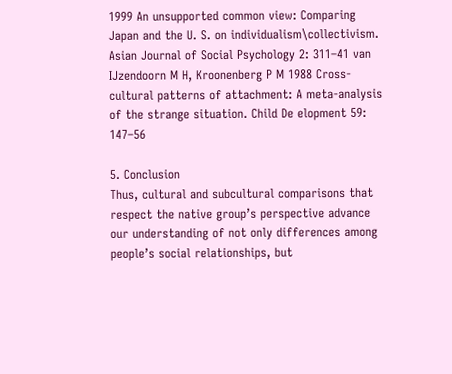1999 An unsupported common view: Comparing Japan and the U. S. on individualism\collectivism. Asian Journal of Social Psychology 2: 311–41 van IJzendoorn M H, Kroonenberg P M 1988 Cross-cultural patterns of attachment: A meta-analysis of the strange situation. Child De elopment 59: 147–56

5. Conclusion
Thus, cultural and subcultural comparisons that respect the native group’s perspective advance our understanding of not only differences among people’s social relationships, but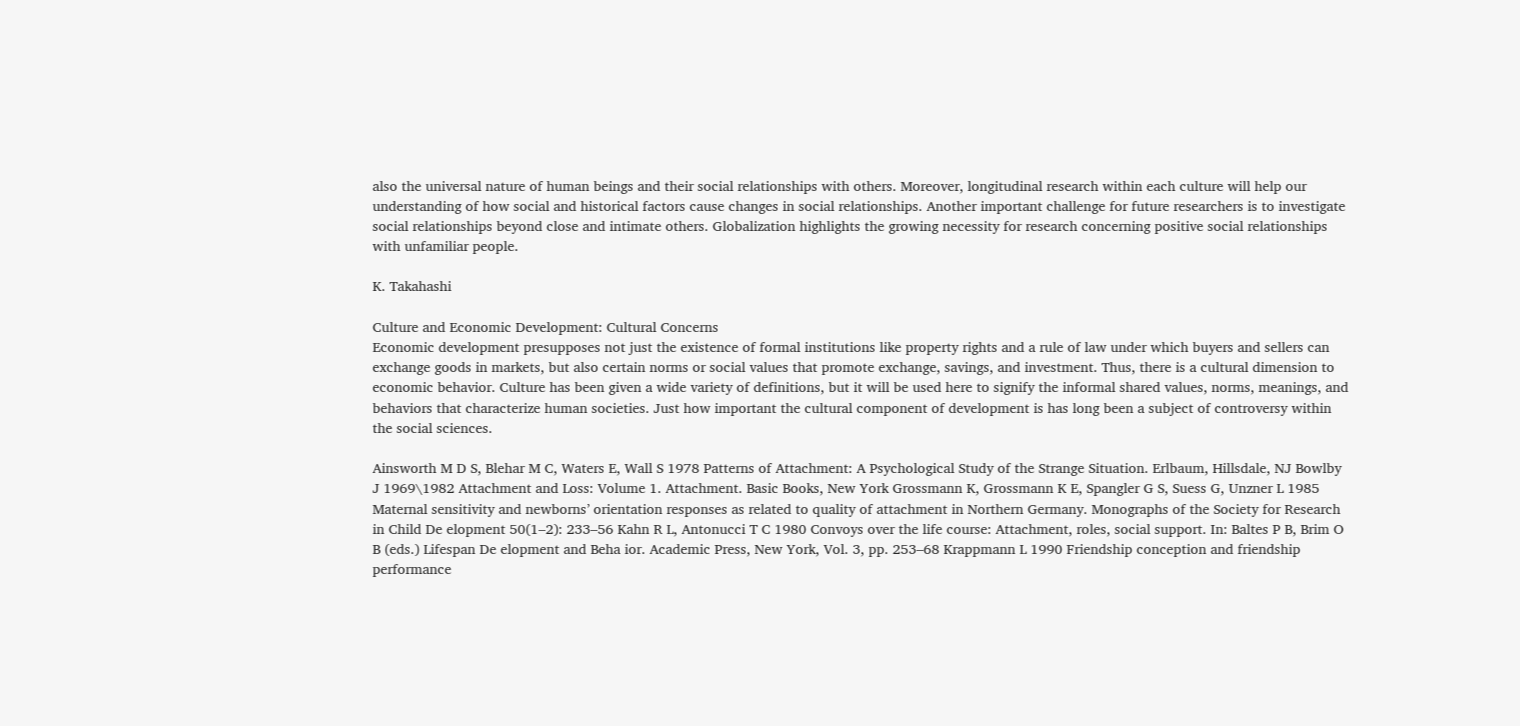also the universal nature of human beings and their social relationships with others. Moreover, longitudinal research within each culture will help our understanding of how social and historical factors cause changes in social relationships. Another important challenge for future researchers is to investigate social relationships beyond close and intimate others. Globalization highlights the growing necessity for research concerning positive social relationships with unfamiliar people.

K. Takahashi

Culture and Economic Development: Cultural Concerns
Economic development presupposes not just the existence of formal institutions like property rights and a rule of law under which buyers and sellers can exchange goods in markets, but also certain norms or social values that promote exchange, savings, and investment. Thus, there is a cultural dimension to economic behavior. Culture has been given a wide variety of definitions, but it will be used here to signify the informal shared values, norms, meanings, and behaviors that characterize human societies. Just how important the cultural component of development is has long been a subject of controversy within the social sciences.

Ainsworth M D S, Blehar M C, Waters E, Wall S 1978 Patterns of Attachment: A Psychological Study of the Strange Situation. Erlbaum, Hillsdale, NJ Bowlby J 1969\1982 Attachment and Loss: Volume 1. Attachment. Basic Books, New York Grossmann K, Grossmann K E, Spangler G S, Suess G, Unzner L 1985 Maternal sensitivity and newborns’ orientation responses as related to quality of attachment in Northern Germany. Monographs of the Society for Research in Child De elopment 50(1–2): 233–56 Kahn R L, Antonucci T C 1980 Convoys over the life course: Attachment, roles, social support. In: Baltes P B, Brim O B (eds.) Lifespan De elopment and Beha ior. Academic Press, New York, Vol. 3, pp. 253–68 Krappmann L 1990 Friendship conception and friendship performance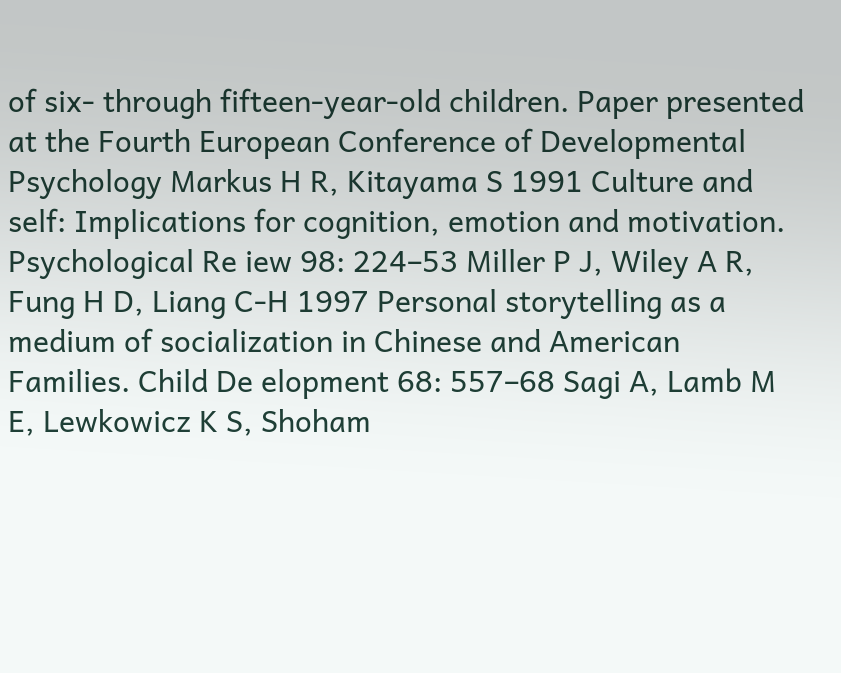of six- through fifteen-year-old children. Paper presented at the Fourth European Conference of Developmental Psychology Markus H R, Kitayama S 1991 Culture and self: Implications for cognition, emotion and motivation. Psychological Re iew 98: 224–53 Miller P J, Wiley A R, Fung H D, Liang C-H 1997 Personal storytelling as a medium of socialization in Chinese and American Families. Child De elopment 68: 557–68 Sagi A, Lamb M E, Lewkowicz K S, Shoham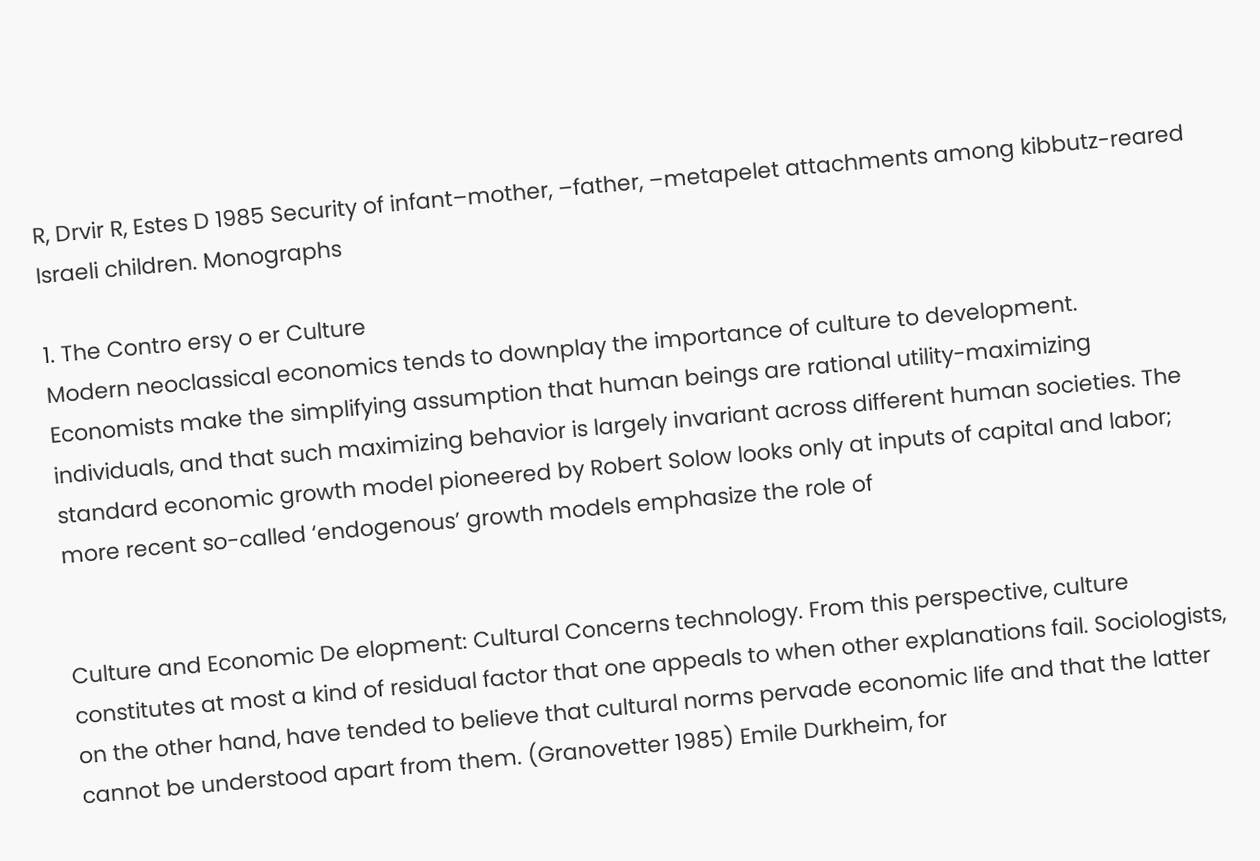R, Drvir R, Estes D 1985 Security of infant–mother, –father, –metapelet attachments among kibbutz-reared Israeli children. Monographs

1. The Contro ersy o er Culture
Modern neoclassical economics tends to downplay the importance of culture to development. Economists make the simplifying assumption that human beings are rational utility-maximizing individuals, and that such maximizing behavior is largely invariant across different human societies. The standard economic growth model pioneered by Robert Solow looks only at inputs of capital and labor; more recent so-called ‘endogenous’ growth models emphasize the role of


Culture and Economic De elopment: Cultural Concerns technology. From this perspective, culture constitutes at most a kind of residual factor that one appeals to when other explanations fail. Sociologists, on the other hand, have tended to believe that cultural norms pervade economic life and that the latter cannot be understood apart from them. (Granovetter 1985) Emile Durkheim, for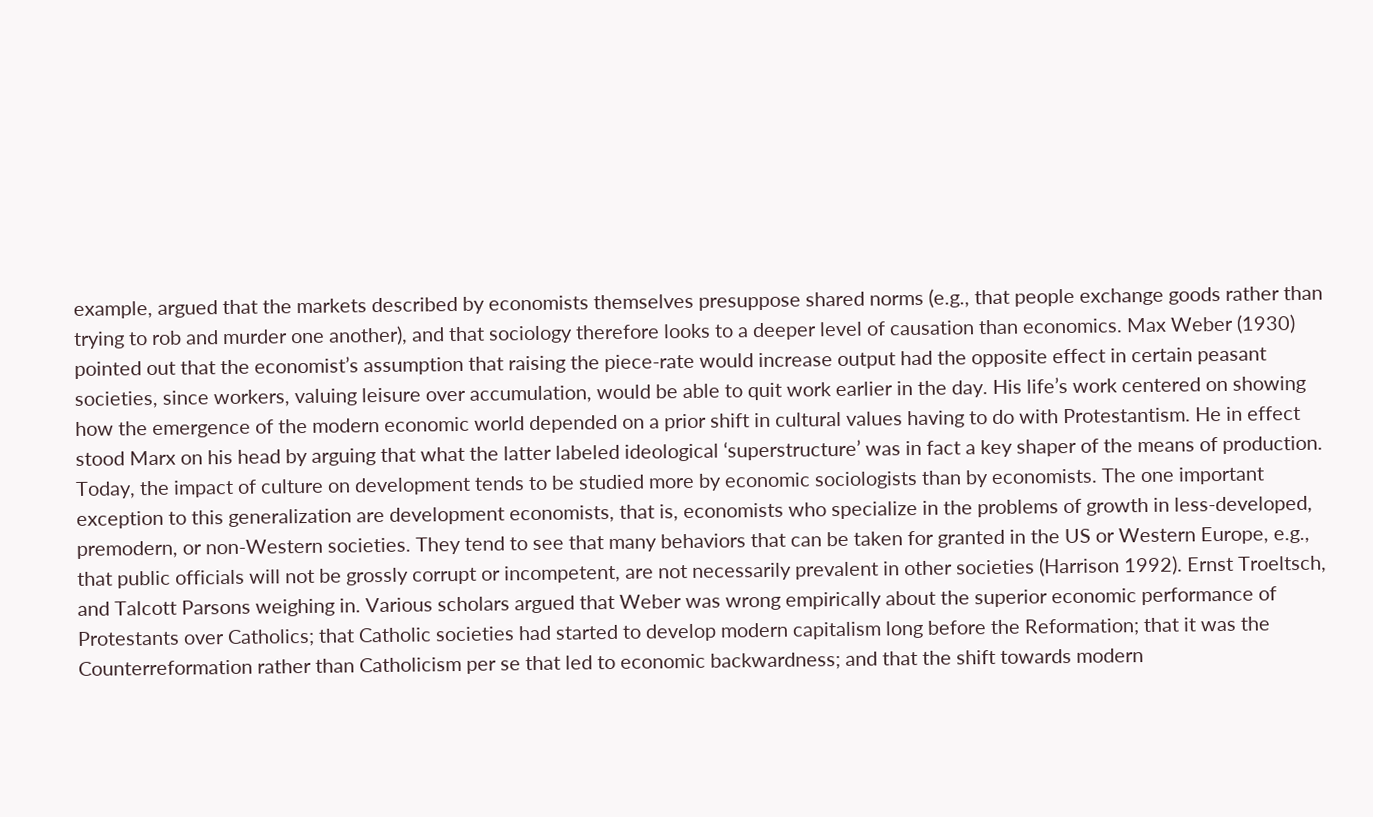example, argued that the markets described by economists themselves presuppose shared norms (e.g., that people exchange goods rather than trying to rob and murder one another), and that sociology therefore looks to a deeper level of causation than economics. Max Weber (1930) pointed out that the economist’s assumption that raising the piece-rate would increase output had the opposite effect in certain peasant societies, since workers, valuing leisure over accumulation, would be able to quit work earlier in the day. His life’s work centered on showing how the emergence of the modern economic world depended on a prior shift in cultural values having to do with Protestantism. He in effect stood Marx on his head by arguing that what the latter labeled ideological ‘superstructure’ was in fact a key shaper of the means of production. Today, the impact of culture on development tends to be studied more by economic sociologists than by economists. The one important exception to this generalization are development economists, that is, economists who specialize in the problems of growth in less-developed, premodern, or non-Western societies. They tend to see that many behaviors that can be taken for granted in the US or Western Europe, e.g., that public officials will not be grossly corrupt or incompetent, are not necessarily prevalent in other societies (Harrison 1992). Ernst Troeltsch, and Talcott Parsons weighing in. Various scholars argued that Weber was wrong empirically about the superior economic performance of Protestants over Catholics; that Catholic societies had started to develop modern capitalism long before the Reformation; that it was the Counterreformation rather than Catholicism per se that led to economic backwardness; and that the shift towards modern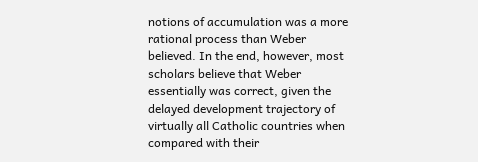notions of accumulation was a more rational process than Weber believed. In the end, however, most scholars believe that Weber essentially was correct, given the delayed development trajectory of virtually all Catholic countries when compared with their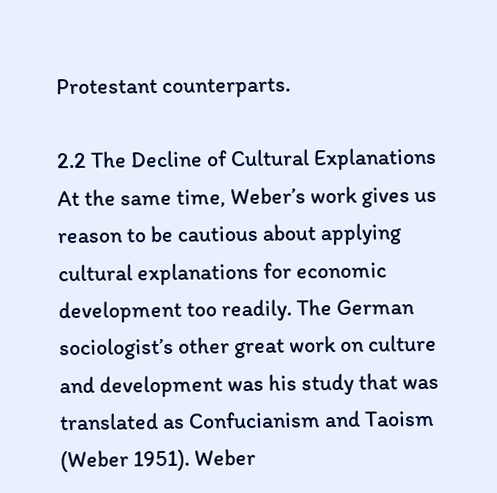Protestant counterparts.

2.2 The Decline of Cultural Explanations At the same time, Weber’s work gives us reason to be cautious about applying cultural explanations for economic development too readily. The German sociologist’s other great work on culture and development was his study that was translated as Confucianism and Taoism (Weber 1951). Weber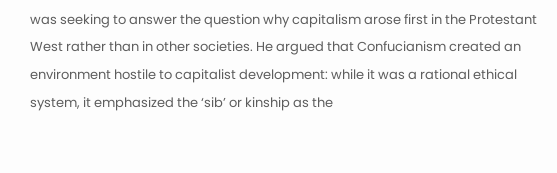was seeking to answer the question why capitalism arose first in the Protestant West rather than in other societies. He argued that Confucianism created an environment hostile to capitalist development: while it was a rational ethical system, it emphasized the ‘sib’ or kinship as the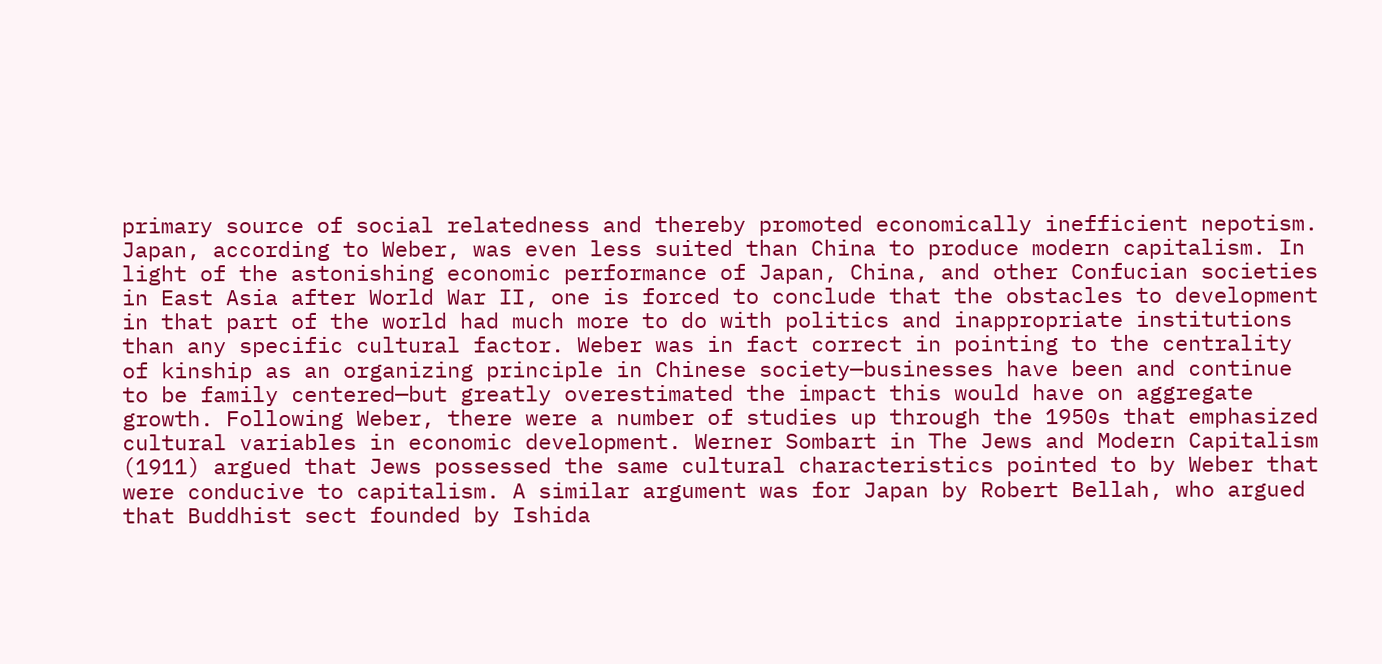primary source of social relatedness and thereby promoted economically inefficient nepotism. Japan, according to Weber, was even less suited than China to produce modern capitalism. In light of the astonishing economic performance of Japan, China, and other Confucian societies in East Asia after World War II, one is forced to conclude that the obstacles to development in that part of the world had much more to do with politics and inappropriate institutions than any specific cultural factor. Weber was in fact correct in pointing to the centrality of kinship as an organizing principle in Chinese society—businesses have been and continue to be family centered—but greatly overestimated the impact this would have on aggregate growth. Following Weber, there were a number of studies up through the 1950s that emphasized cultural variables in economic development. Werner Sombart in The Jews and Modern Capitalism (1911) argued that Jews possessed the same cultural characteristics pointed to by Weber that were conducive to capitalism. A similar argument was for Japan by Robert Bellah, who argued that Buddhist sect founded by Ishida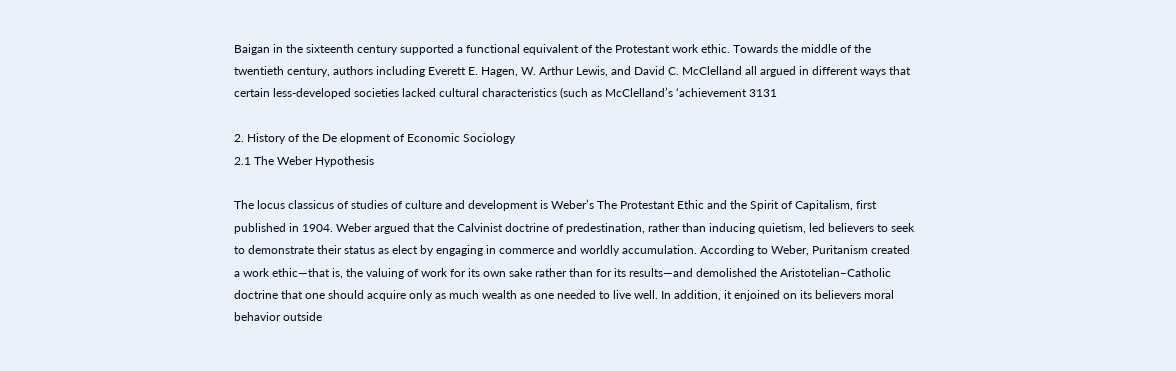Baigan in the sixteenth century supported a functional equivalent of the Protestant work ethic. Towards the middle of the twentieth century, authors including Everett E. Hagen, W. Arthur Lewis, and David C. McClelland all argued in different ways that certain less-developed societies lacked cultural characteristics (such as McClelland’s ‘achievement 3131

2. History of the De elopment of Economic Sociology
2.1 The Weber Hypothesis

The locus classicus of studies of culture and development is Weber’s The Protestant Ethic and the Spirit of Capitalism, first published in 1904. Weber argued that the Calvinist doctrine of predestination, rather than inducing quietism, led believers to seek to demonstrate their status as elect by engaging in commerce and worldly accumulation. According to Weber, Puritanism created a work ethic—that is, the valuing of work for its own sake rather than for its results—and demolished the Aristotelian–Catholic doctrine that one should acquire only as much wealth as one needed to live well. In addition, it enjoined on its believers moral behavior outside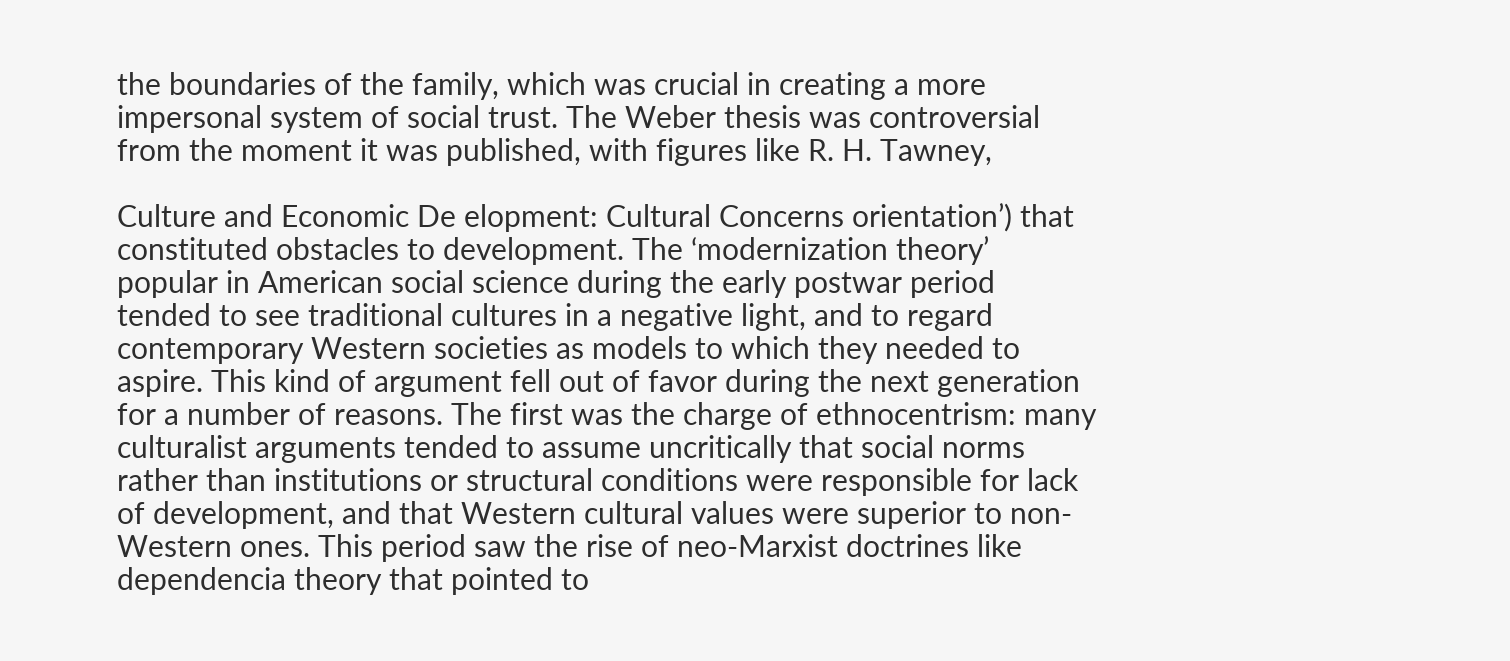the boundaries of the family, which was crucial in creating a more impersonal system of social trust. The Weber thesis was controversial from the moment it was published, with figures like R. H. Tawney,

Culture and Economic De elopment: Cultural Concerns orientation’) that constituted obstacles to development. The ‘modernization theory’ popular in American social science during the early postwar period tended to see traditional cultures in a negative light, and to regard contemporary Western societies as models to which they needed to aspire. This kind of argument fell out of favor during the next generation for a number of reasons. The first was the charge of ethnocentrism: many culturalist arguments tended to assume uncritically that social norms rather than institutions or structural conditions were responsible for lack of development, and that Western cultural values were superior to non-Western ones. This period saw the rise of neo-Marxist doctrines like dependencia theory that pointed to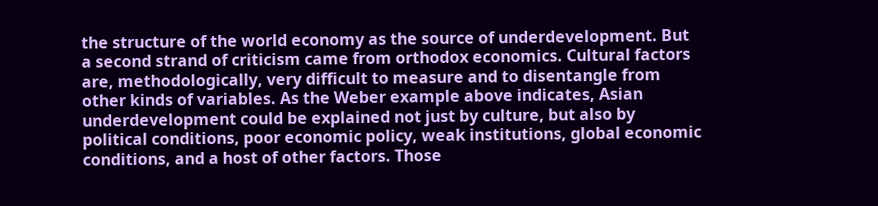the structure of the world economy as the source of underdevelopment. But a second strand of criticism came from orthodox economics. Cultural factors are, methodologically, very difficult to measure and to disentangle from other kinds of variables. As the Weber example above indicates, Asian underdevelopment could be explained not just by culture, but also by political conditions, poor economic policy, weak institutions, global economic conditions, and a host of other factors. Those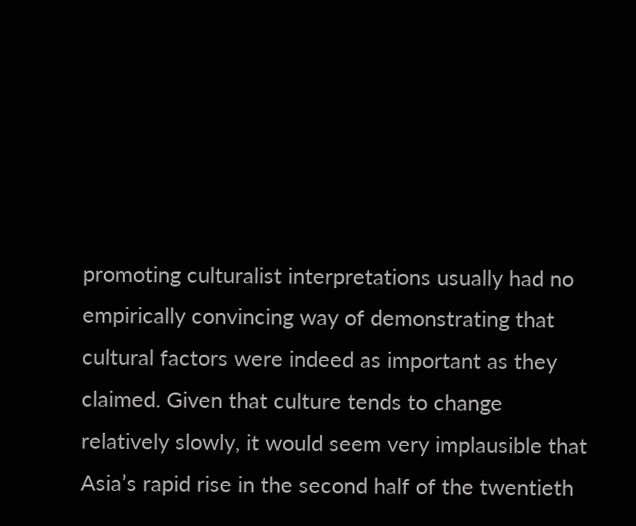promoting culturalist interpretations usually had no empirically convincing way of demonstrating that cultural factors were indeed as important as they claimed. Given that culture tends to change relatively slowly, it would seem very implausible that Asia’s rapid rise in the second half of the twentieth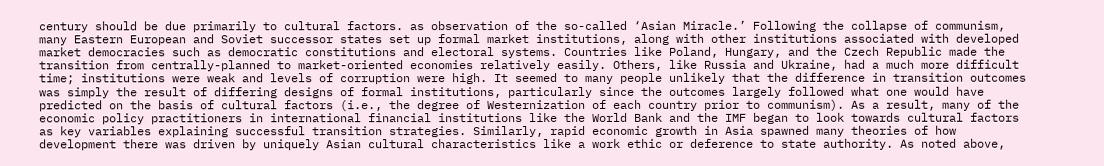century should be due primarily to cultural factors. as observation of the so-called ‘Asian Miracle.’ Following the collapse of communism, many Eastern European and Soviet successor states set up formal market institutions, along with other institutions associated with developed market democracies such as democratic constitutions and electoral systems. Countries like Poland, Hungary, and the Czech Republic made the transition from centrally-planned to market-oriented economies relatively easily. Others, like Russia and Ukraine, had a much more difficult time; institutions were weak and levels of corruption were high. It seemed to many people unlikely that the difference in transition outcomes was simply the result of differing designs of formal institutions, particularly since the outcomes largely followed what one would have predicted on the basis of cultural factors (i.e., the degree of Westernization of each country prior to communism). As a result, many of the economic policy practitioners in international financial institutions like the World Bank and the IMF began to look towards cultural factors as key variables explaining successful transition strategies. Similarly, rapid economic growth in Asia spawned many theories of how development there was driven by uniquely Asian cultural characteristics like a work ethic or deference to state authority. As noted above,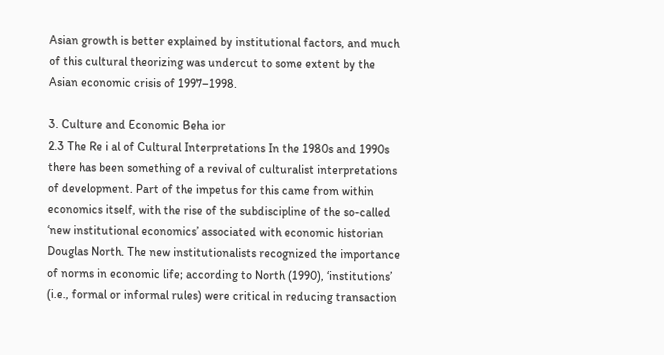Asian growth is better explained by institutional factors, and much of this cultural theorizing was undercut to some extent by the Asian economic crisis of 1997–1998.

3. Culture and Economic Beha ior
2.3 The Re i al of Cultural Interpretations In the 1980s and 1990s there has been something of a revival of culturalist interpretations of development. Part of the impetus for this came from within economics itself, with the rise of the subdiscipline of the so-called ‘new institutional economics’ associated with economic historian Douglas North. The new institutionalists recognized the importance of norms in economic life; according to North (1990), ‘institutions’ (i.e., formal or informal rules) were critical in reducing transaction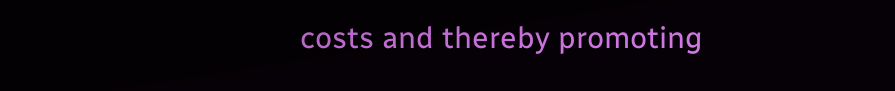costs and thereby promoting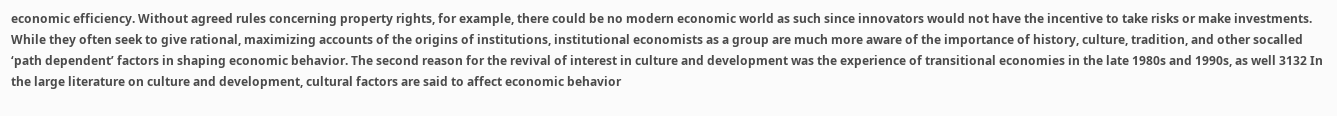economic efficiency. Without agreed rules concerning property rights, for example, there could be no modern economic world as such since innovators would not have the incentive to take risks or make investments. While they often seek to give rational, maximizing accounts of the origins of institutions, institutional economists as a group are much more aware of the importance of history, culture, tradition, and other socalled ‘path dependent’ factors in shaping economic behavior. The second reason for the revival of interest in culture and development was the experience of transitional economies in the late 1980s and 1990s, as well 3132 In the large literature on culture and development, cultural factors are said to affect economic behavior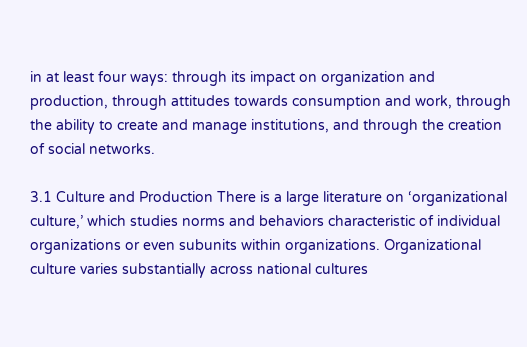in at least four ways: through its impact on organization and production, through attitudes towards consumption and work, through the ability to create and manage institutions, and through the creation of social networks.

3.1 Culture and Production There is a large literature on ‘organizational culture,’ which studies norms and behaviors characteristic of individual organizations or even subunits within organizations. Organizational culture varies substantially across national cultures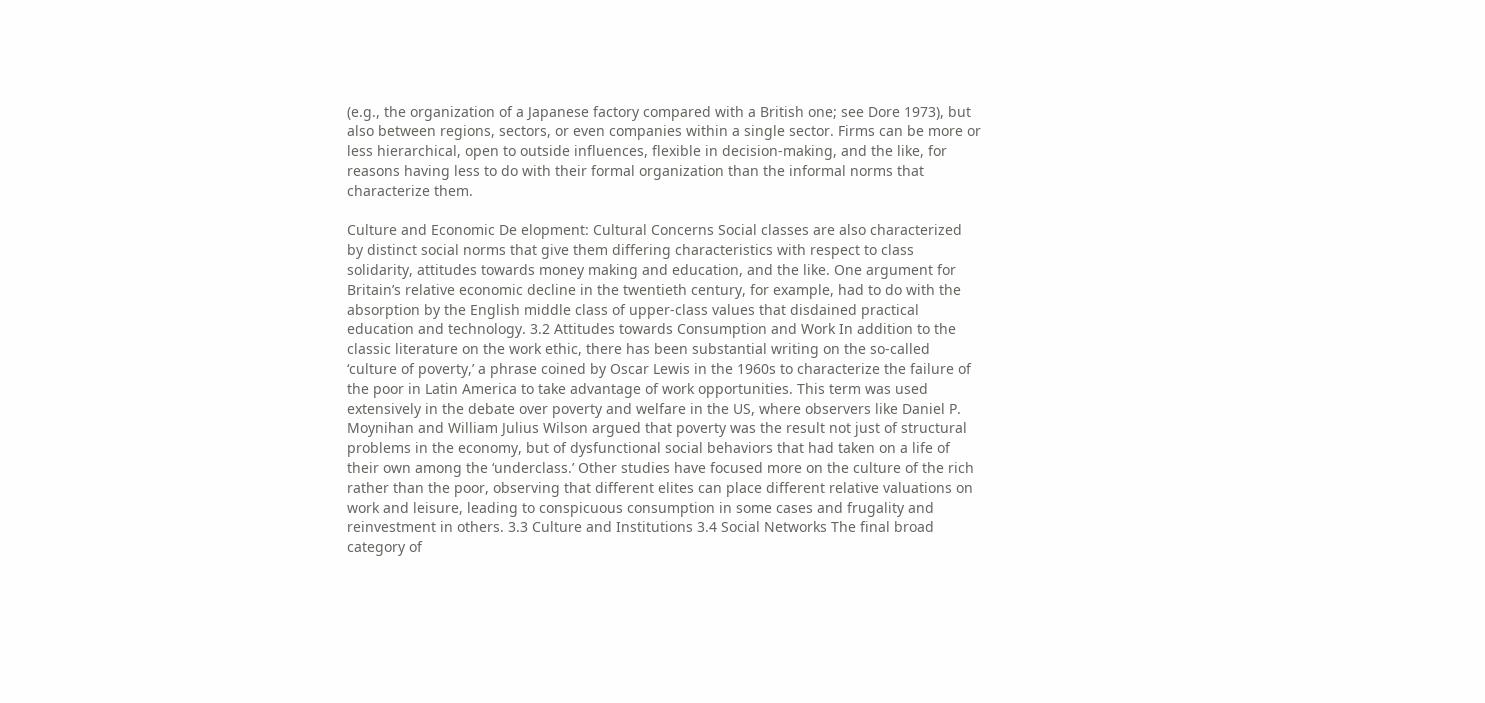(e.g., the organization of a Japanese factory compared with a British one; see Dore 1973), but also between regions, sectors, or even companies within a single sector. Firms can be more or less hierarchical, open to outside influences, flexible in decision-making, and the like, for reasons having less to do with their formal organization than the informal norms that characterize them.

Culture and Economic De elopment: Cultural Concerns Social classes are also characterized by distinct social norms that give them differing characteristics with respect to class solidarity, attitudes towards money making and education, and the like. One argument for Britain’s relative economic decline in the twentieth century, for example, had to do with the absorption by the English middle class of upper-class values that disdained practical education and technology. 3.2 Attitudes towards Consumption and Work In addition to the classic literature on the work ethic, there has been substantial writing on the so-called ‘culture of poverty,’ a phrase coined by Oscar Lewis in the 1960s to characterize the failure of the poor in Latin America to take advantage of work opportunities. This term was used extensively in the debate over poverty and welfare in the US, where observers like Daniel P. Moynihan and William Julius Wilson argued that poverty was the result not just of structural problems in the economy, but of dysfunctional social behaviors that had taken on a life of their own among the ‘underclass.’ Other studies have focused more on the culture of the rich rather than the poor, observing that different elites can place different relative valuations on work and leisure, leading to conspicuous consumption in some cases and frugality and reinvestment in others. 3.3 Culture and Institutions 3.4 Social Networks The final broad category of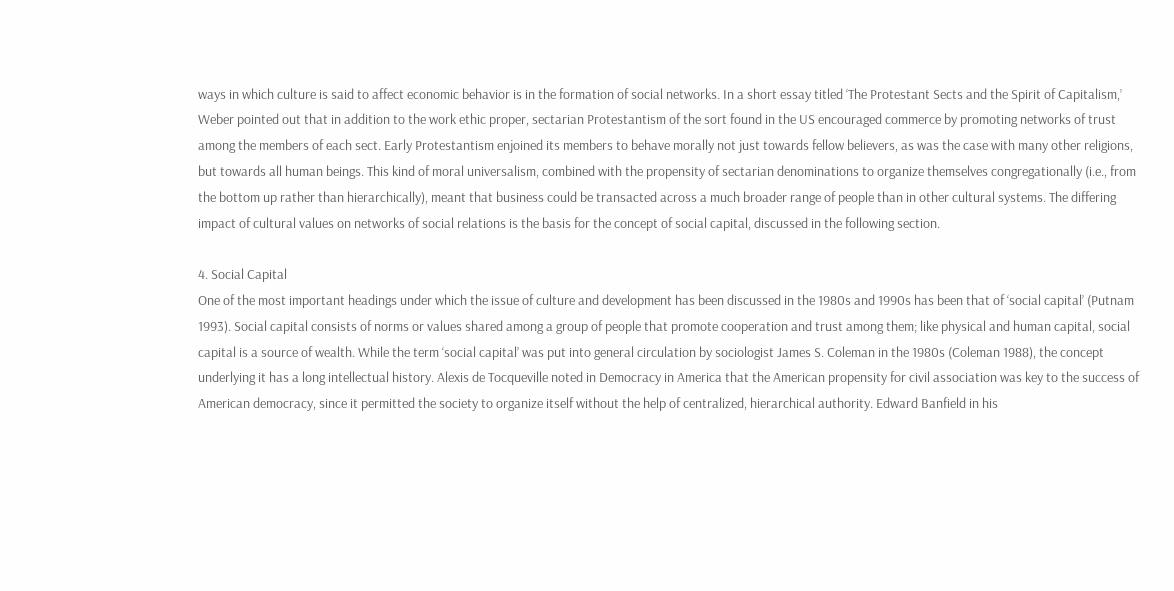ways in which culture is said to affect economic behavior is in the formation of social networks. In a short essay titled ‘The Protestant Sects and the Spirit of Capitalism,’ Weber pointed out that in addition to the work ethic proper, sectarian Protestantism of the sort found in the US encouraged commerce by promoting networks of trust among the members of each sect. Early Protestantism enjoined its members to behave morally not just towards fellow believers, as was the case with many other religions, but towards all human beings. This kind of moral universalism, combined with the propensity of sectarian denominations to organize themselves congregationally (i.e., from the bottom up rather than hierarchically), meant that business could be transacted across a much broader range of people than in other cultural systems. The differing impact of cultural values on networks of social relations is the basis for the concept of social capital, discussed in the following section.

4. Social Capital
One of the most important headings under which the issue of culture and development has been discussed in the 1980s and 1990s has been that of ‘social capital’ (Putnam 1993). Social capital consists of norms or values shared among a group of people that promote cooperation and trust among them; like physical and human capital, social capital is a source of wealth. While the term ‘social capital’ was put into general circulation by sociologist James S. Coleman in the 1980s (Coleman 1988), the concept underlying it has a long intellectual history. Alexis de Tocqueville noted in Democracy in America that the American propensity for civil association was key to the success of American democracy, since it permitted the society to organize itself without the help of centralized, hierarchical authority. Edward Banfield in his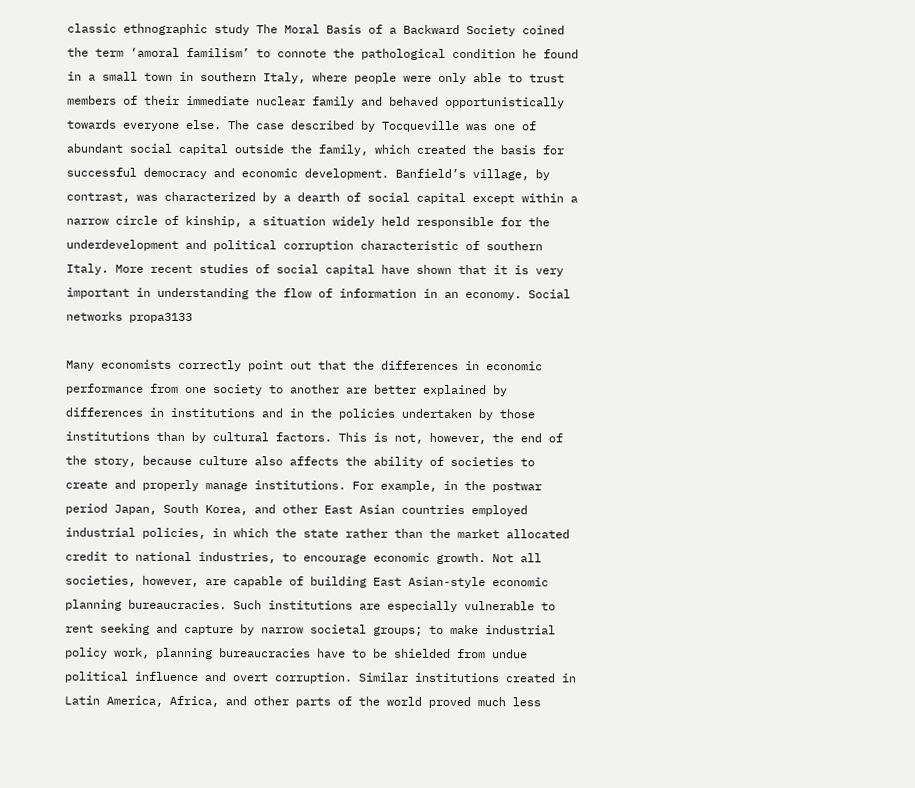classic ethnographic study The Moral Basis of a Backward Society coined the term ‘amoral familism’ to connote the pathological condition he found in a small town in southern Italy, where people were only able to trust members of their immediate nuclear family and behaved opportunistically towards everyone else. The case described by Tocqueville was one of abundant social capital outside the family, which created the basis for successful democracy and economic development. Banfield’s village, by contrast, was characterized by a dearth of social capital except within a narrow circle of kinship, a situation widely held responsible for the underdevelopment and political corruption characteristic of southern Italy. More recent studies of social capital have shown that it is very important in understanding the flow of information in an economy. Social networks propa3133

Many economists correctly point out that the differences in economic performance from one society to another are better explained by differences in institutions and in the policies undertaken by those institutions than by cultural factors. This is not, however, the end of the story, because culture also affects the ability of societies to create and properly manage institutions. For example, in the postwar period Japan, South Korea, and other East Asian countries employed industrial policies, in which the state rather than the market allocated credit to national industries, to encourage economic growth. Not all societies, however, are capable of building East Asian-style economic planning bureaucracies. Such institutions are especially vulnerable to rent seeking and capture by narrow societal groups; to make industrial policy work, planning bureaucracies have to be shielded from undue political influence and overt corruption. Similar institutions created in Latin America, Africa, and other parts of the world proved much less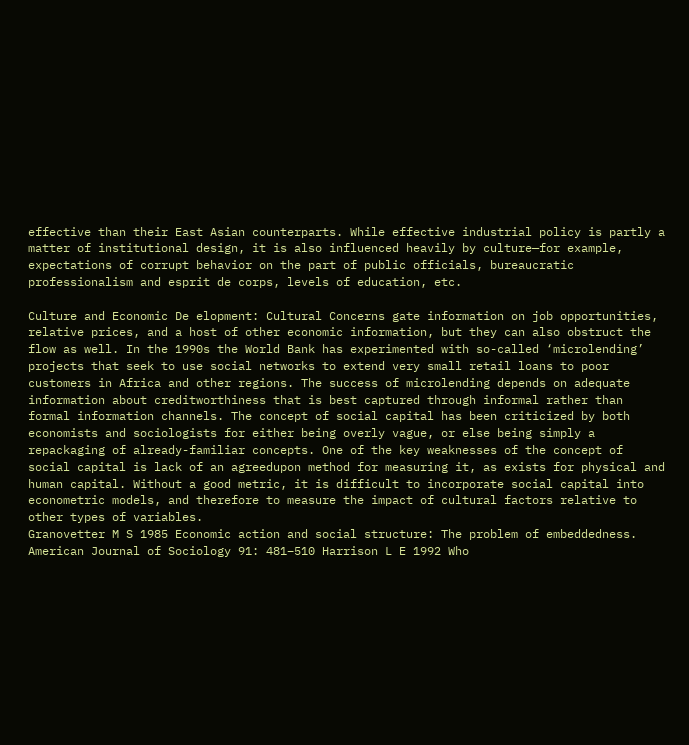effective than their East Asian counterparts. While effective industrial policy is partly a matter of institutional design, it is also influenced heavily by culture—for example, expectations of corrupt behavior on the part of public officials, bureaucratic professionalism and esprit de corps, levels of education, etc.

Culture and Economic De elopment: Cultural Concerns gate information on job opportunities, relative prices, and a host of other economic information, but they can also obstruct the flow as well. In the 1990s the World Bank has experimented with so-called ‘microlending’ projects that seek to use social networks to extend very small retail loans to poor customers in Africa and other regions. The success of microlending depends on adequate information about creditworthiness that is best captured through informal rather than formal information channels. The concept of social capital has been criticized by both economists and sociologists for either being overly vague, or else being simply a repackaging of already-familiar concepts. One of the key weaknesses of the concept of social capital is lack of an agreedupon method for measuring it, as exists for physical and human capital. Without a good metric, it is difficult to incorporate social capital into econometric models, and therefore to measure the impact of cultural factors relative to other types of variables.
Granovetter M S 1985 Economic action and social structure: The problem of embeddedness. American Journal of Sociology 91: 481–510 Harrison L E 1992 Who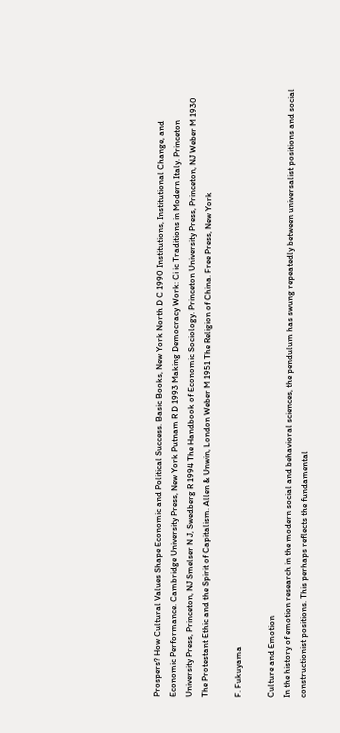Prospers? How Cultural Values Shape Economic and Political Success. Basic Books, New York North D C 1990 Institutions, Institutional Change, and Economic Performance. Cambridge University Press, New York Putnam R D 1993 Making Democracy Work: Ci ic Traditions in Modern Italy. Princeton University Press, Princeton, NJ Smelser N J, Swedberg R 1994 The Handbook of Economic Sociology. Princeton University Press, Princeton, NJ Weber M 1930 The Protestant Ethic and the Spirit of Capitalism. Allen & Unwin, London Weber M 1951 The Religion of China. Free Press, New York

F. Fukuyama

Culture and Emotion
In the history of emotion research in the modern social and behavioral sciences, the pendulum has swung repeatedly between universalist positions and social constructionist positions. This perhaps reflects the fundamental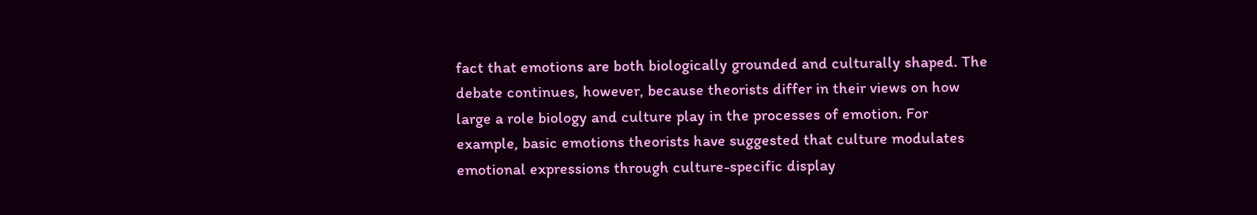fact that emotions are both biologically grounded and culturally shaped. The debate continues, however, because theorists differ in their views on how large a role biology and culture play in the processes of emotion. For example, basic emotions theorists have suggested that culture modulates emotional expressions through culture-specific display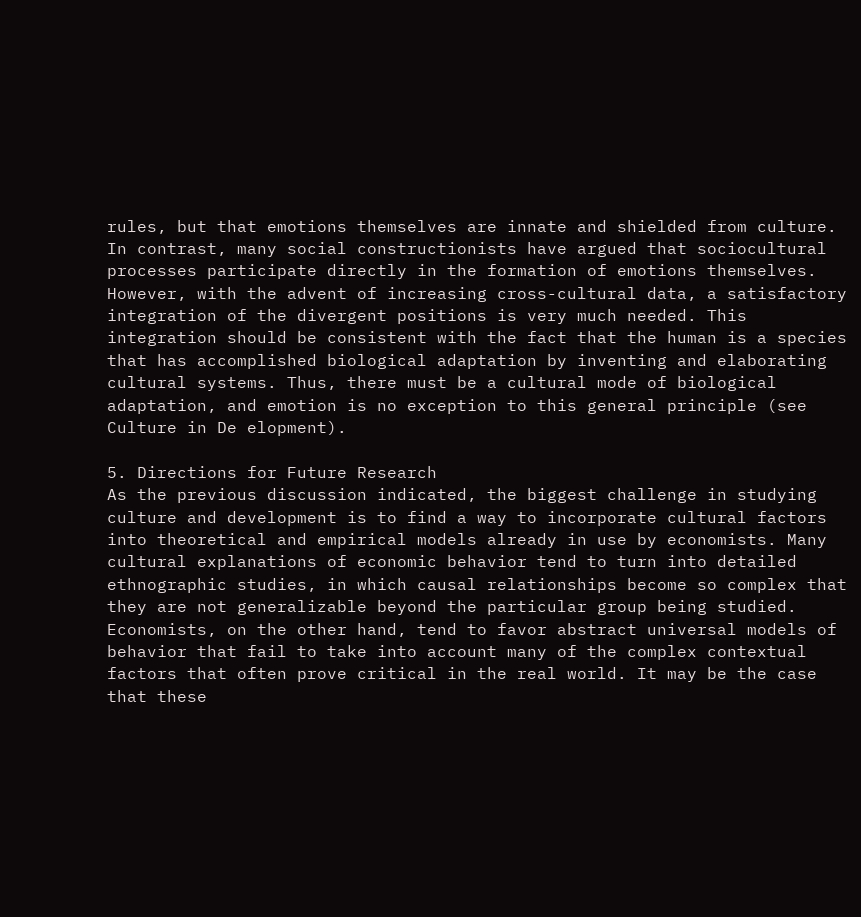rules, but that emotions themselves are innate and shielded from culture. In contrast, many social constructionists have argued that sociocultural processes participate directly in the formation of emotions themselves. However, with the advent of increasing cross-cultural data, a satisfactory integration of the divergent positions is very much needed. This integration should be consistent with the fact that the human is a species that has accomplished biological adaptation by inventing and elaborating cultural systems. Thus, there must be a cultural mode of biological adaptation, and emotion is no exception to this general principle (see Culture in De elopment).

5. Directions for Future Research
As the previous discussion indicated, the biggest challenge in studying culture and development is to find a way to incorporate cultural factors into theoretical and empirical models already in use by economists. Many cultural explanations of economic behavior tend to turn into detailed ethnographic studies, in which causal relationships become so complex that they are not generalizable beyond the particular group being studied. Economists, on the other hand, tend to favor abstract universal models of behavior that fail to take into account many of the complex contextual factors that often prove critical in the real world. It may be the case that these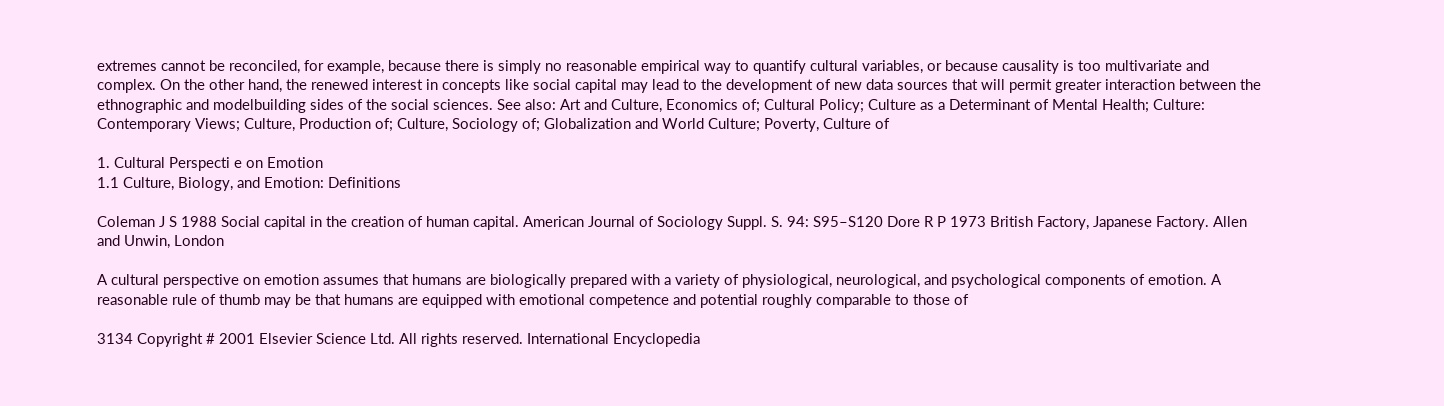extremes cannot be reconciled, for example, because there is simply no reasonable empirical way to quantify cultural variables, or because causality is too multivariate and complex. On the other hand, the renewed interest in concepts like social capital may lead to the development of new data sources that will permit greater interaction between the ethnographic and modelbuilding sides of the social sciences. See also: Art and Culture, Economics of; Cultural Policy; Culture as a Determinant of Mental Health; Culture: Contemporary Views; Culture, Production of; Culture, Sociology of; Globalization and World Culture; Poverty, Culture of

1. Cultural Perspecti e on Emotion
1.1 Culture, Biology, and Emotion: Definitions

Coleman J S 1988 Social capital in the creation of human capital. American Journal of Sociology Suppl. S. 94: S95–S120 Dore R P 1973 British Factory, Japanese Factory. Allen and Unwin, London

A cultural perspective on emotion assumes that humans are biologically prepared with a variety of physiological, neurological, and psychological components of emotion. A reasonable rule of thumb may be that humans are equipped with emotional competence and potential roughly comparable to those of

3134 Copyright # 2001 Elsevier Science Ltd. All rights reserved. International Encyclopedia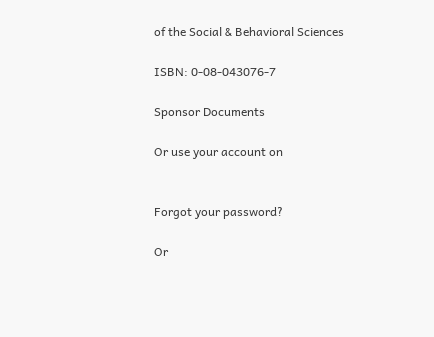of the Social & Behavioral Sciences

ISBN: 0-08-043076-7

Sponsor Documents

Or use your account on


Forgot your password?

Or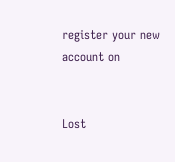register your new account on


Lost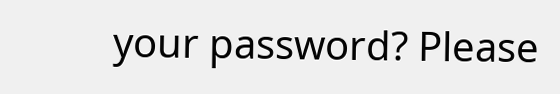your password? Please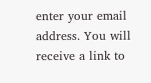enter your email address. You will receive a link to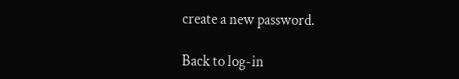create a new password.

Back to log-in